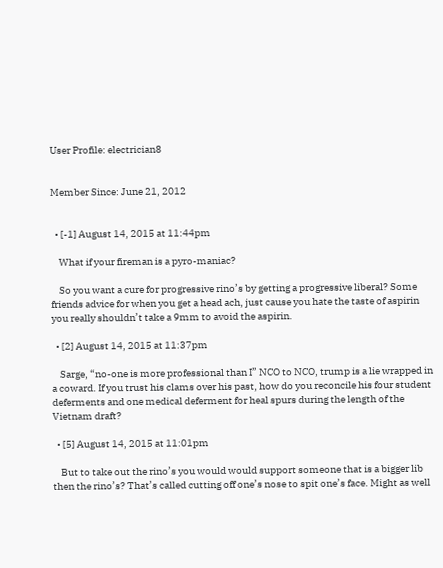User Profile: electrician8


Member Since: June 21, 2012


  • [-1] August 14, 2015 at 11:44pm

    What if your fireman is a pyro-maniac?

    So you want a cure for progressive rino’s by getting a progressive liberal? Some friends advice for when you get a head ach, just cause you hate the taste of aspirin you really shouldn’t take a 9mm to avoid the aspirin.

  • [2] August 14, 2015 at 11:37pm

    Sarge, “no-one is more professional than I” NCO to NCO, trump is a lie wrapped in a coward. If you trust his clams over his past, how do you reconcile his four student deferments and one medical deferment for heal spurs during the length of the Vietnam draft?

  • [5] August 14, 2015 at 11:01pm

    But to take out the rino’s you would would support someone that is a bigger lib then the rino’s? That’s called cutting off one’s nose to spit one’s face. Might as well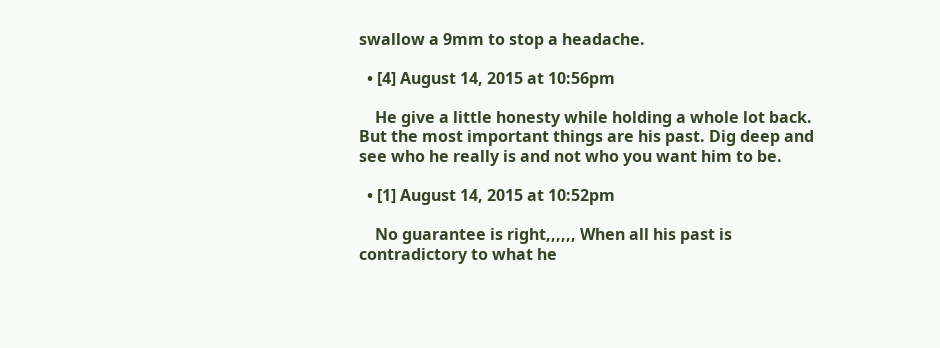swallow a 9mm to stop a headache.

  • [4] August 14, 2015 at 10:56pm

    He give a little honesty while holding a whole lot back. But the most important things are his past. Dig deep and see who he really is and not who you want him to be.

  • [1] August 14, 2015 at 10:52pm

    No guarantee is right,,,,,, When all his past is contradictory to what he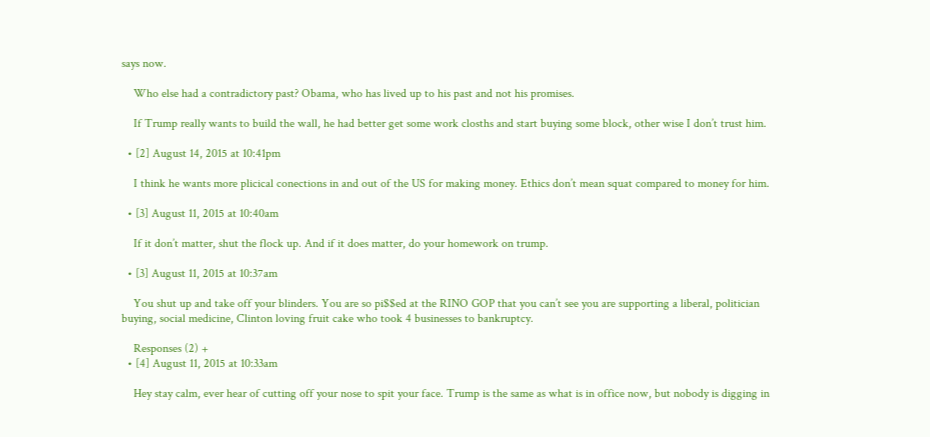says now.

    Who else had a contradictory past? Obama, who has lived up to his past and not his promises.

    If Trump really wants to build the wall, he had better get some work closths and start buying some block, other wise I don’t trust him.

  • [2] August 14, 2015 at 10:41pm

    I think he wants more plicical conections in and out of the US for making money. Ethics don’t mean squat compared to money for him.

  • [3] August 11, 2015 at 10:40am

    If it don’t matter, shut the flock up. And if it does matter, do your homework on trump.

  • [3] August 11, 2015 at 10:37am

    You shut up and take off your blinders. You are so pi$$ed at the RINO GOP that you can’t see you are supporting a liberal, politician buying, social medicine, Clinton loving fruit cake who took 4 businesses to bankruptcy.

    Responses (2) +
  • [4] August 11, 2015 at 10:33am

    Hey stay calm, ever hear of cutting off your nose to spit your face. Trump is the same as what is in office now, but nobody is digging in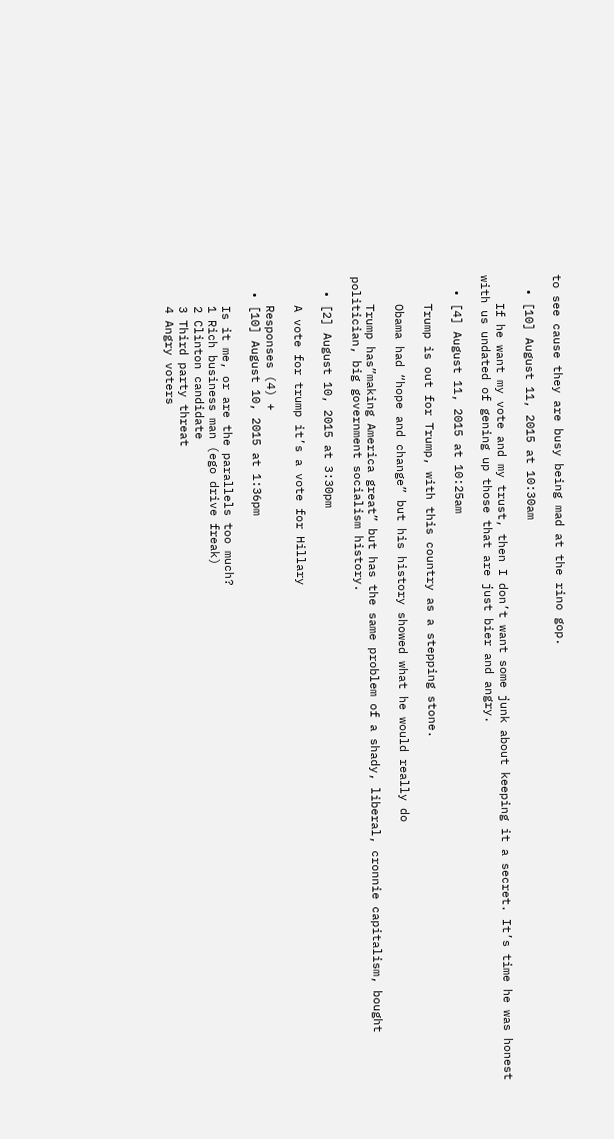to see cause they are busy being mad at the rino gop.

  • [10] August 11, 2015 at 10:30am

    If he want my vote and my trust, then I don’t want some junk about keeping it a secret. It’s time he was honest with us undated of gening up those that are just bier and angry.

  • [4] August 11, 2015 at 10:25am

    Trump is out for Trump, with this country as a stepping stone.

    Obama had “hope and change” but his history showed what he would really do

    Trump has”making America great” but has the same problem of a shady, liberal, cronnie capitalism, bought politician, big government socialism history.

  • [2] August 10, 2015 at 3:30pm

    A vote for trump it’s a vote for Hillary

    Responses (4) +
  • [10] August 10, 2015 at 1:36pm

    Is it me, or are the parallels too much?
    1 Rich business man (ego drive freak)
    2 Clinton candidate
    3 Third party threat
    4 Angry voters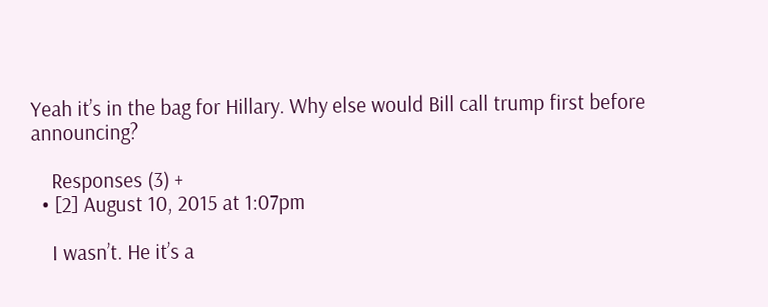Yeah it’s in the bag for Hillary. Why else would Bill call trump first before announcing?

    Responses (3) +
  • [2] August 10, 2015 at 1:07pm

    I wasn’t. He it’s a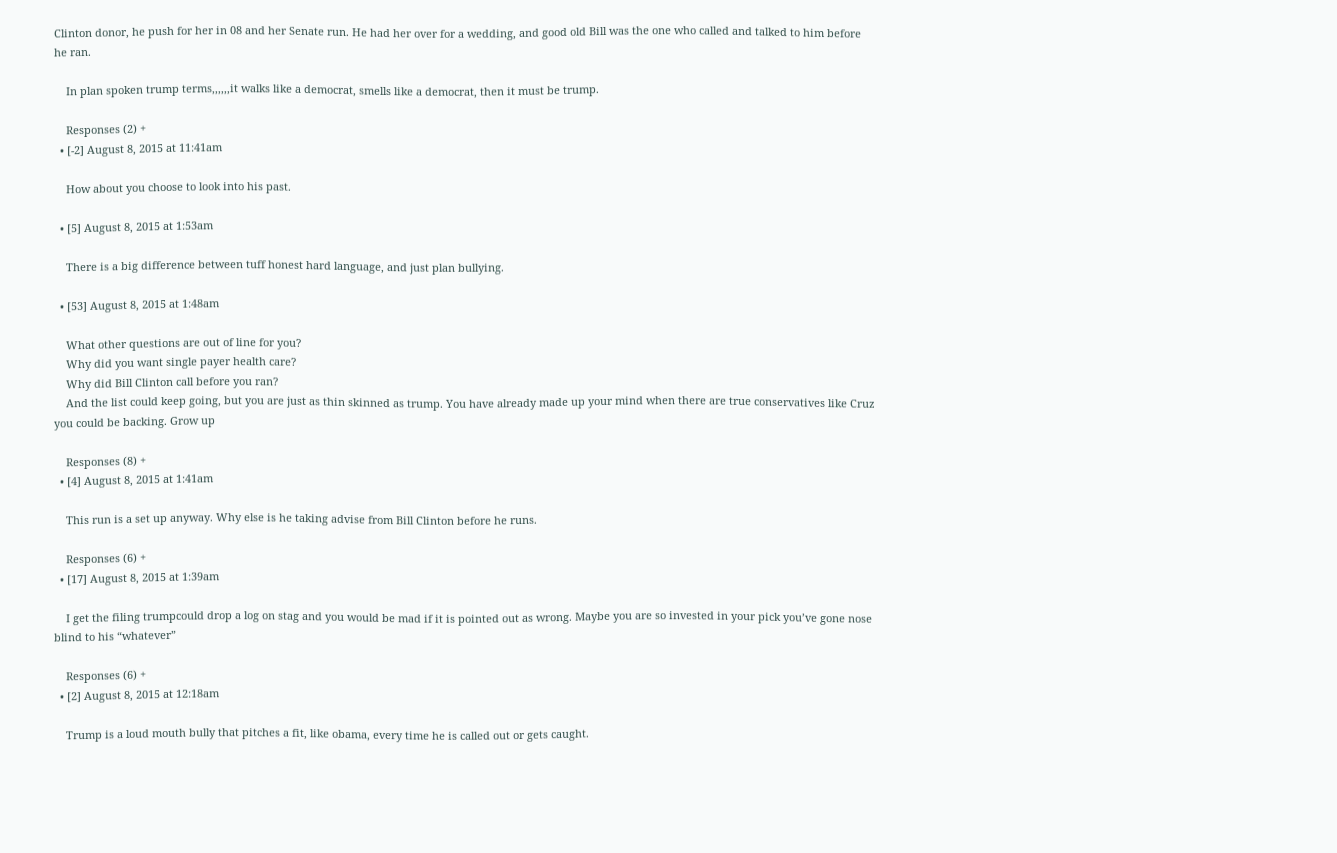Clinton donor, he push for her in 08 and her Senate run. He had her over for a wedding, and good old Bill was the one who called and talked to him before he ran.

    In plan spoken trump terms,,,,,,it walks like a democrat, smells like a democrat, then it must be trump.

    Responses (2) +
  • [-2] August 8, 2015 at 11:41am

    How about you choose to look into his past.

  • [5] August 8, 2015 at 1:53am

    There is a big difference between tuff honest hard language, and just plan bullying.

  • [53] August 8, 2015 at 1:48am

    What other questions are out of line for you?
    Why did you want single payer health care?
    Why did Bill Clinton call before you ran?
    And the list could keep going, but you are just as thin skinned as trump. You have already made up your mind when there are true conservatives like Cruz you could be backing. Grow up

    Responses (8) +
  • [4] August 8, 2015 at 1:41am

    This run is a set up anyway. Why else is he taking advise from Bill Clinton before he runs.

    Responses (6) +
  • [17] August 8, 2015 at 1:39am

    I get the filing trumpcould drop a log on stag and you would be mad if it is pointed out as wrong. Maybe you are so invested in your pick you’ve gone nose blind to his “whatever”

    Responses (6) +
  • [2] August 8, 2015 at 12:18am

    Trump is a loud mouth bully that pitches a fit, like obama, every time he is called out or gets caught.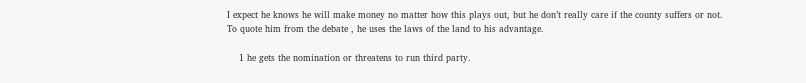I expect he knows he will make money no matter how this plays out, but he don’t really care if the county suffers or not. To quote him from the debate , he uses the laws of the land to his advantage.

    1 he gets the nomination or threatens to run third party.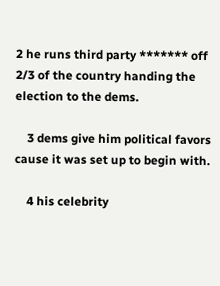2 he runs third party ******* off 2/3 of the country handing the election to the dems.

    3 dems give him political favors cause it was set up to begin with.

    4 his celebrity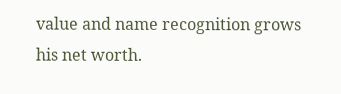value and name recognition grows his net worth.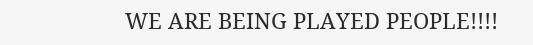WE ARE BEING PLAYED PEOPLE!!!!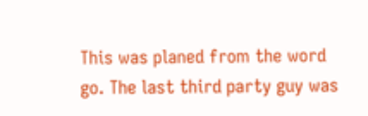This was planed from the word go. The last third party guy was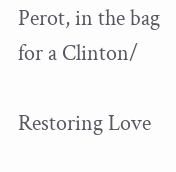Perot, in the bag for a Clinton/

Restoring Love